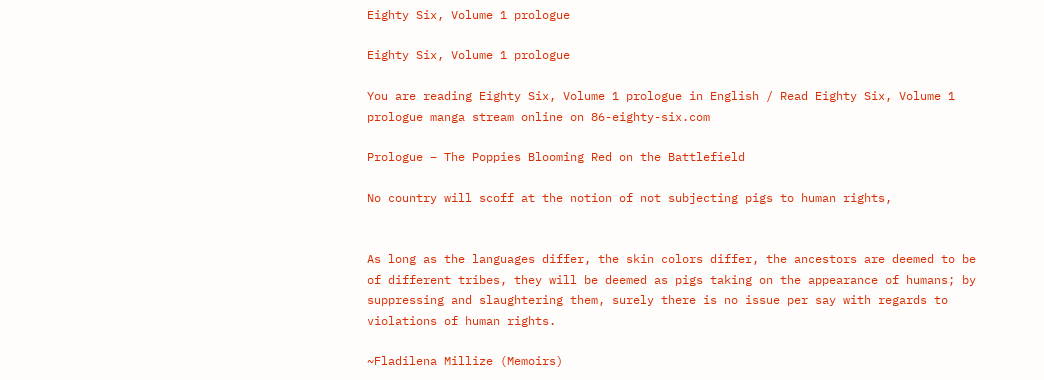Eighty Six, Volume 1 prologue

Eighty Six, Volume 1 prologue

You are reading Eighty Six, Volume 1 prologue in English / Read Eighty Six, Volume 1 prologue manga stream online on 86-eighty-six.com

Prologue – The Poppies Blooming Red on the Battlefield

No country will scoff at the notion of not subjecting pigs to human rights,


As long as the languages differ, the skin colors differ, the ancestors are deemed to be of different tribes, they will be deemed as pigs taking on the appearance of humans; by suppressing and slaughtering them, surely there is no issue per say with regards to violations of human rights.

~Fladilena Millize (Memoirs)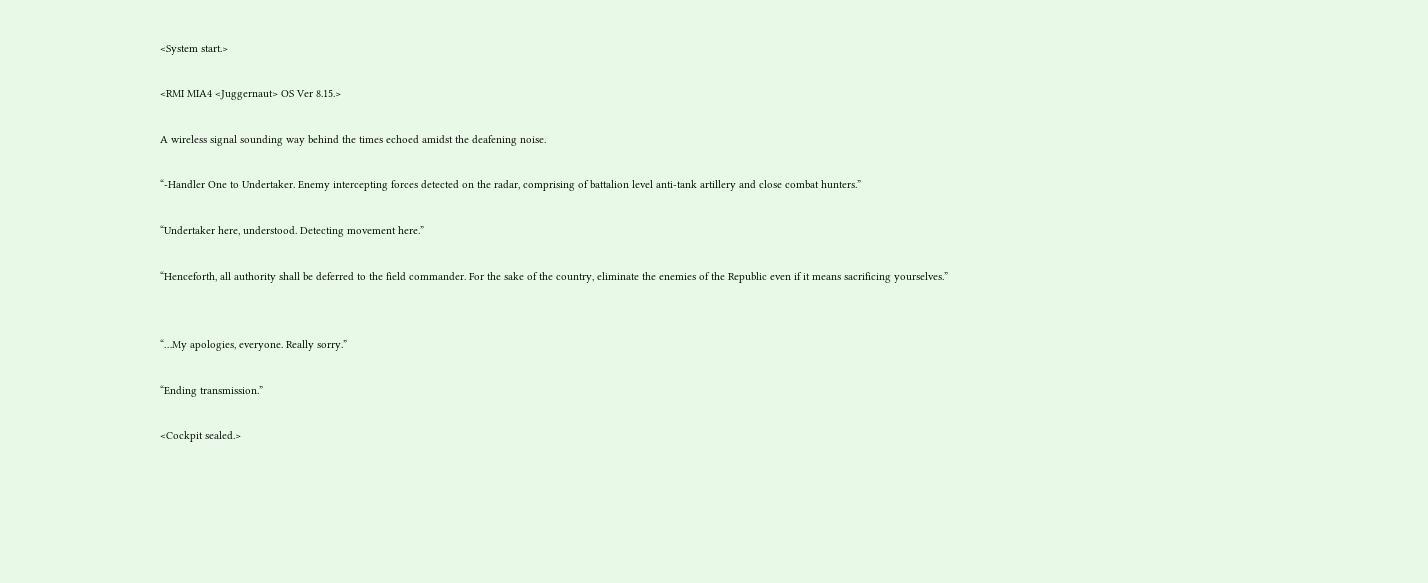<System start.>

<RMI MIA4 <Juggernaut> OS Ver 8.15.>

A wireless signal sounding way behind the times echoed amidst the deafening noise.

“-Handler One to Undertaker. Enemy intercepting forces detected on the radar, comprising of battalion level anti-tank artillery and close combat hunters.”

“Undertaker here, understood. Detecting movement here.”

“Henceforth, all authority shall be deferred to the field commander. For the sake of the country, eliminate the enemies of the Republic even if it means sacrificing yourselves.”


“…My apologies, everyone. Really sorry.”

“Ending transmission.”

<Cockpit sealed.>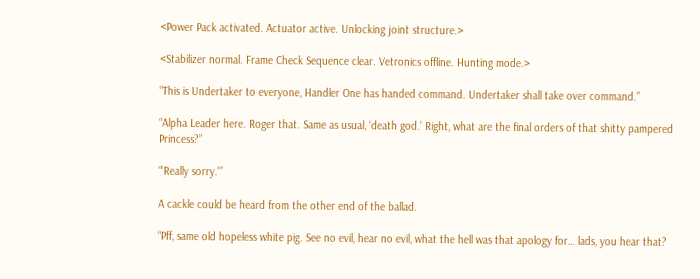<Power Pack activated. Actuator active. Unlocking joint structure.>

<Stabilizer normal. Frame Check Sequence clear. Vetronics offline. Hunting mode.>

“This is Undertaker to everyone, Handler One has handed command. Undertaker shall take over command.”

“Alpha Leader here. Roger that. Same as usual, ‘death god.’ Right, what are the final orders of that shitty pampered Princess?”

“‘Really sorry.'”

A cackle could be heard from the other end of the ballad.

“Pff, same old hopeless white pig. See no evil, hear no evil, what the hell was that apology for… lads, you hear that?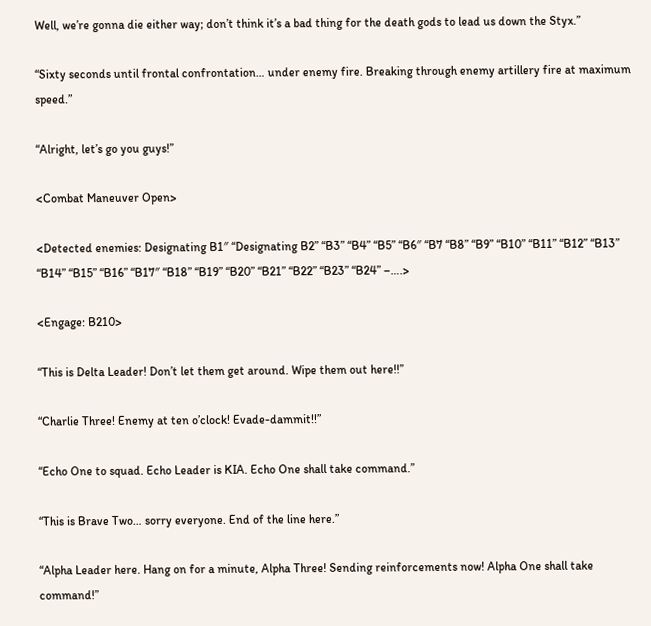Well, we’re gonna die either way; don’t think it’s a bad thing for the death gods to lead us down the Styx.”

“Sixty seconds until frontal confrontation… under enemy fire. Breaking through enemy artillery fire at maximum speed.”

“Alright, let’s go you guys!”

<Combat Maneuver Open>

<Detected enemies: Designating B1″ “Designating B2” “B3” “B4” “B5” “B6″ “B7 “B8” “B9” “B10” “B11” “B12” “B13” “B14” “B15” “B16” “B17″ “B18” “B19” “B20” “B21” “B22” “B23” “B24” –….>

<Engage: B210>

“This is Delta Leader! Don’t let them get around. Wipe them out here!!”

“Charlie Three! Enemy at ten o’clock! Evade-dammit!!”

“Echo One to squad. Echo Leader is KIA. Echo One shall take command.”

“This is Brave Two… sorry everyone. End of the line here.”

“Alpha Leader here. Hang on for a minute, Alpha Three! Sending reinforcements now! Alpha One shall take command!”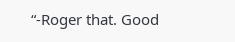“-Roger that. Good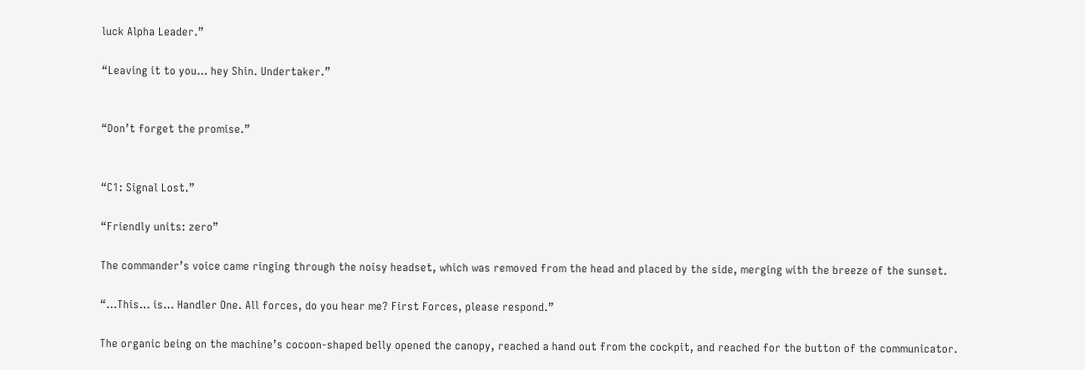luck Alpha Leader.”

“Leaving it to you… hey Shin. Undertaker.”


“Don’t forget the promise.”


“C1: Signal Lost.”

“Friendly units: zero”

The commander’s voice came ringing through the noisy headset, which was removed from the head and placed by the side, merging with the breeze of the sunset.

“…This… is… Handler One. All forces, do you hear me? First Forces, please respond.”

The organic being on the machine’s cocoon-shaped belly opened the canopy, reached a hand out from the cockpit, and reached for the button of the communicator.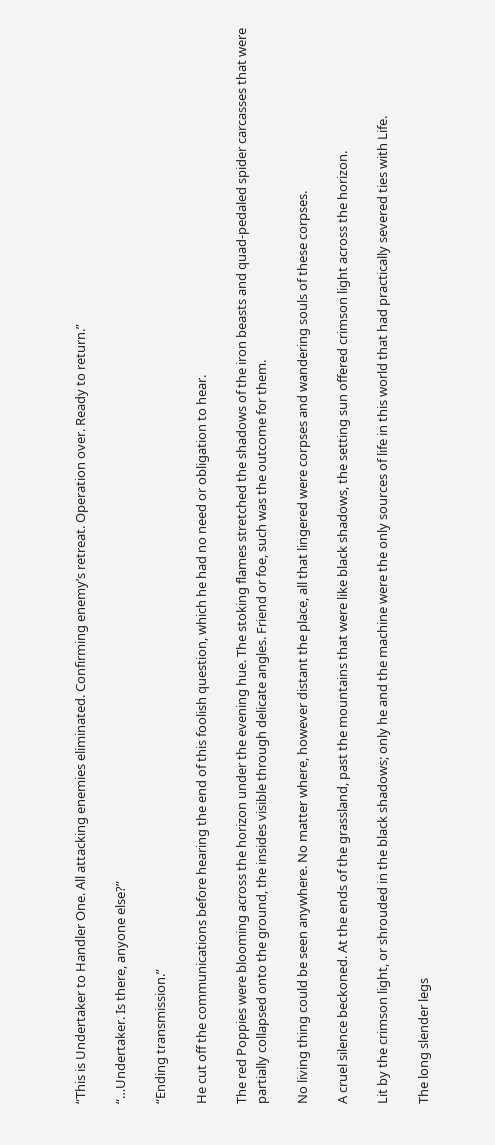“This is Undertaker to Handler One. All attacking enemies eliminated. Confirming enemy’s retreat. Operation over. Ready to return.”

“…Undertaker. Is there, anyone else?”

“Ending transmission.”

He cut off the communications before hearing the end of this foolish question, which he had no need or obligation to hear.

The red Poppies were blooming across the horizon under the evening hue. The stoking flames stretched the shadows of the iron beasts and quad-pedaled spider carcasses that were partially collapsed onto the ground, the insides visible through delicate angles. Friend or foe, such was the outcome for them.

No living thing could be seen anywhere. No matter where, however distant the place, all that lingered were corpses and wandering souls of these corpses.

A cruel silence beckoned. At the ends of the grassland, past the mountains that were like black shadows, the setting sun offered crimson light across the horizon.

Lit by the crimson light, or shrouded in the black shadows; only he and the machine were the only sources of life in this world that had practically severed ties with Life.

The long slender legs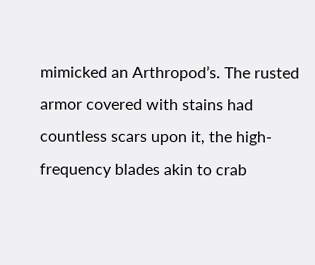mimicked an Arthropod’s. The rusted armor covered with stains had countless scars upon it, the high-frequency blades akin to crab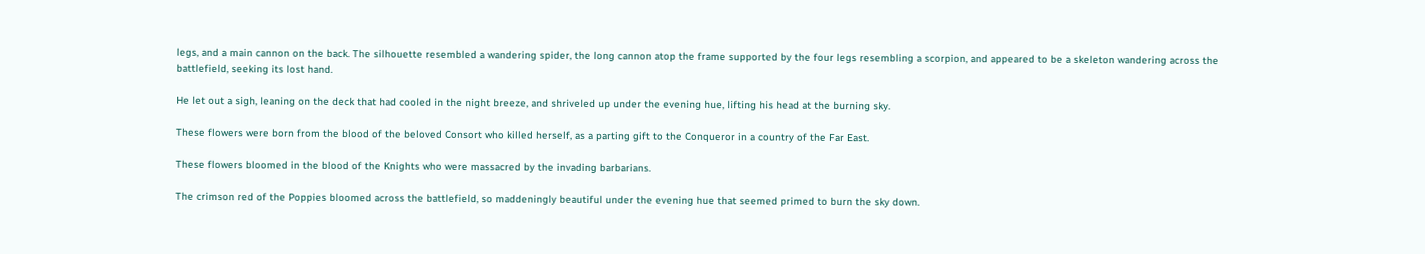legs, and a main cannon on the back. The silhouette resembled a wandering spider, the long cannon atop the frame supported by the four legs resembling a scorpion, and appeared to be a skeleton wandering across the battlefield, seeking its lost hand.

He let out a sigh, leaning on the deck that had cooled in the night breeze, and shriveled up under the evening hue, lifting his head at the burning sky.

These flowers were born from the blood of the beloved Consort who killed herself, as a parting gift to the Conqueror in a country of the Far East.

These flowers bloomed in the blood of the Knights who were massacred by the invading barbarians.

The crimson red of the Poppies bloomed across the battlefield, so maddeningly beautiful under the evening hue that seemed primed to burn the sky down.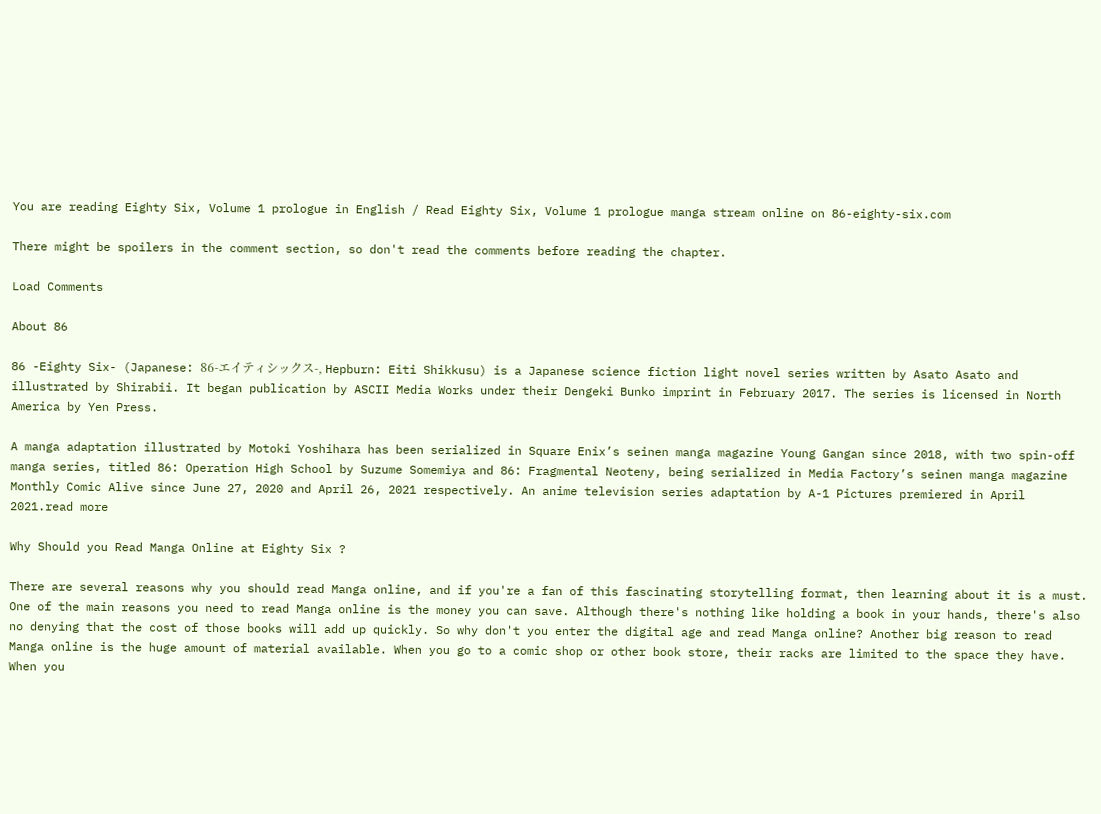You are reading Eighty Six, Volume 1 prologue in English / Read Eighty Six, Volume 1 prologue manga stream online on 86-eighty-six.com

There might be spoilers in the comment section, so don't read the comments before reading the chapter.

Load Comments

About 86

86 -Eighty Six- (Japanese: 86-エイティシックス-, Hepburn: Eiti Shikkusu) is a Japanese science fiction light novel series written by Asato Asato and illustrated by Shirabii. It began publication by ASCII Media Works under their Dengeki Bunko imprint in February 2017. The series is licensed in North America by Yen Press.

A manga adaptation illustrated by Motoki Yoshihara has been serialized in Square Enix’s seinen manga magazine Young Gangan since 2018, with two spin-off manga series, titled 86: Operation High School by Suzume Somemiya and 86: Fragmental Neoteny, being serialized in Media Factory’s seinen manga magazine Monthly Comic Alive since June 27, 2020 and April 26, 2021 respectively. An anime television series adaptation by A-1 Pictures premiered in April 2021.read more

Why Should you Read Manga Online at Eighty Six ?

There are several reasons why you should read Manga online, and if you're a fan of this fascinating storytelling format, then learning about it is a must. One of the main reasons you need to read Manga online is the money you can save. Although there's nothing like holding a book in your hands, there's also no denying that the cost of those books will add up quickly. So why don't you enter the digital age and read Manga online? Another big reason to read Manga online is the huge amount of material available. When you go to a comic shop or other book store, their racks are limited to the space they have. When you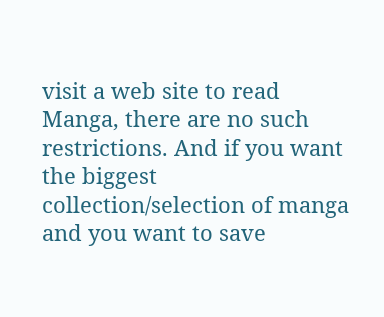visit a web site to read Manga, there are no such restrictions. And if you want the biggest collection/selection of manga and you want to save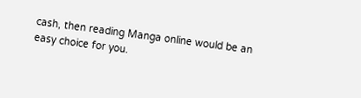cash, then reading Manga online would be an easy choice for you.